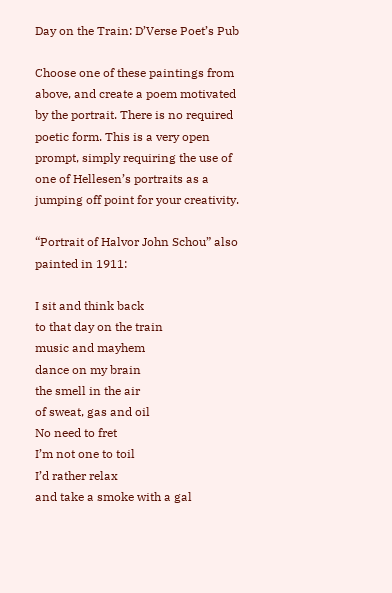Day on the Train: D’Verse Poet’s Pub

Choose one of these paintings from above, and create a poem motivated by the portrait. There is no required poetic form. This is a very open prompt, simply requiring the use of one of Hellesen’s portraits as a jumping off point for your creativity.

“Portrait of Halvor John Schou” also painted in 1911:

I sit and think back
to that day on the train
music and mayhem
dance on my brain
the smell in the air
of sweat, gas and oil
No need to fret
I’m not one to toil
I’d rather relax
and take a smoke with a gal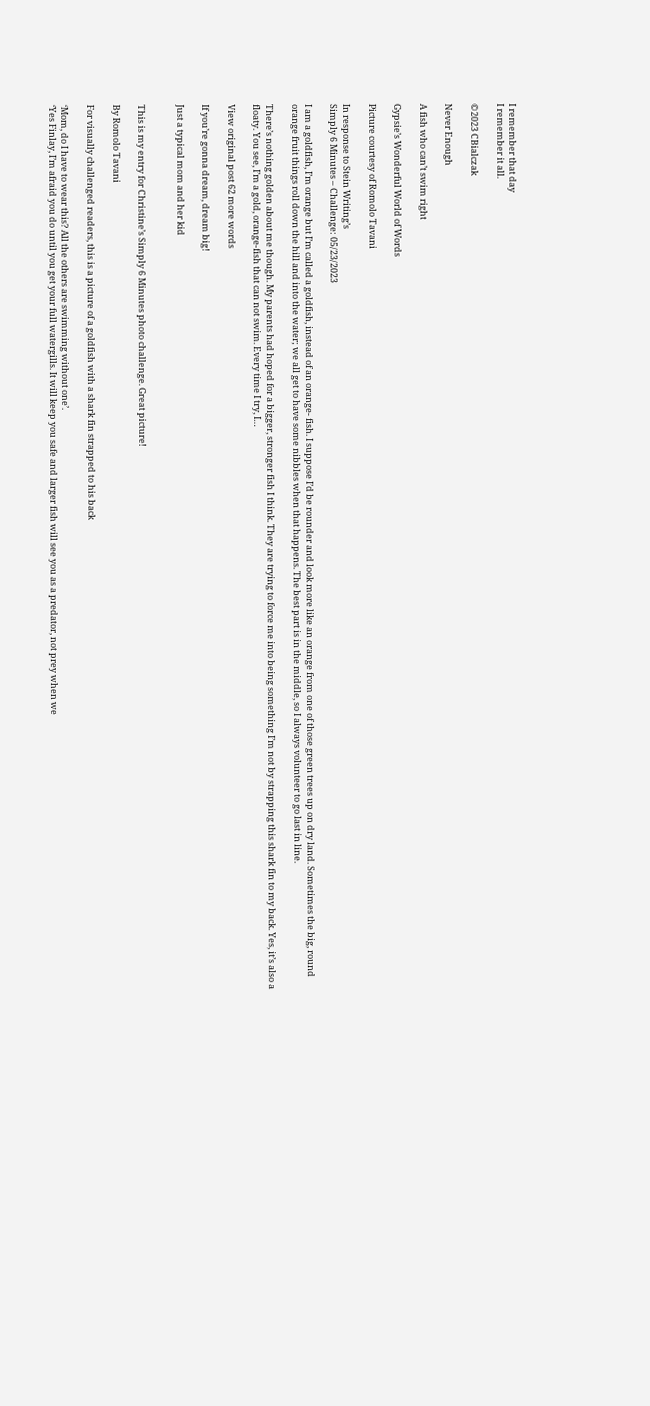I remember that day
I remember it all.

©2023 CBialczak

Never Enough

A fish who can’t swim right

Gypsie’s Wonderful World of Words

Picture courtesy of Romolo Tavani

In response to Stein Writing’s
Simply 6 Minutes – Challenge: 05/23/2023

I am a goldfish, I’m orange but I’m called a goldfish, instead of an orange- fish. I suppose I’d be rounder and look more like an orange from one of those green trees up on dry land. Sometimes the big, round orange fruit things roll down the hill and into the water; we all get to have some nibbles when that happens. The best part is in the middle, so I always volunteer to go last in line.

There’s nothing golden about me though. My parents had hoped for a bigger, stronger fish I think. They are trying to force me into being something I’m not by strapping this shark fin to my back. Yes, it’s also a floaty. You see, I’m a gold, orange-fish that can not swim. Every time I try, I…

View original post 62 more words

If you’re gonna dream, dream big!

Just a typical mom and her kid


This is my entry for Christine’s Simply 6 Minutes photo challenge. Great picture!

By Romolo Tavani

For visually challenged readers, this is a picture of a goldfish with a shark fin strapped to his back

‘Mom, do I have to wear this? All the others are swimming without one’.
‘Yes Finlay, I’m afraid you do until you get your full watergills. It will keep you safe and larger fish will see you as a predator, not prey when we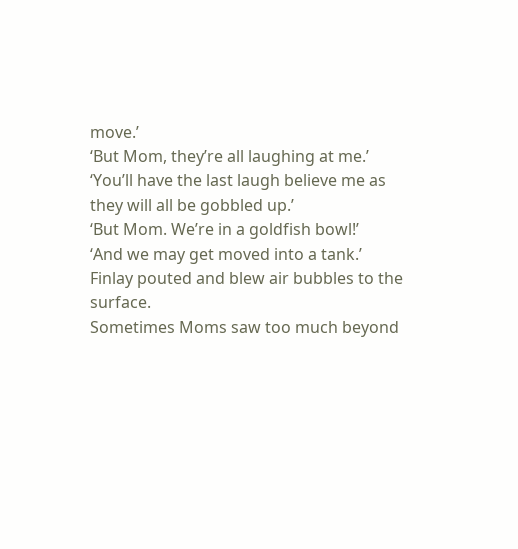move.’
‘But Mom, they’re all laughing at me.’
‘You’ll have the last laugh believe me as they will all be gobbled up.’
‘But Mom. We’re in a goldfish bowl!’
‘And we may get moved into a tank.’
Finlay pouted and blew air bubbles to the surface.
Sometimes Moms saw too much beyond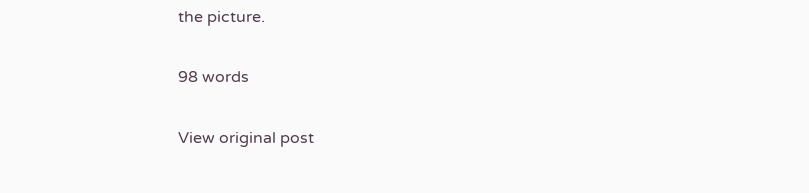the picture.

98 words

View original post